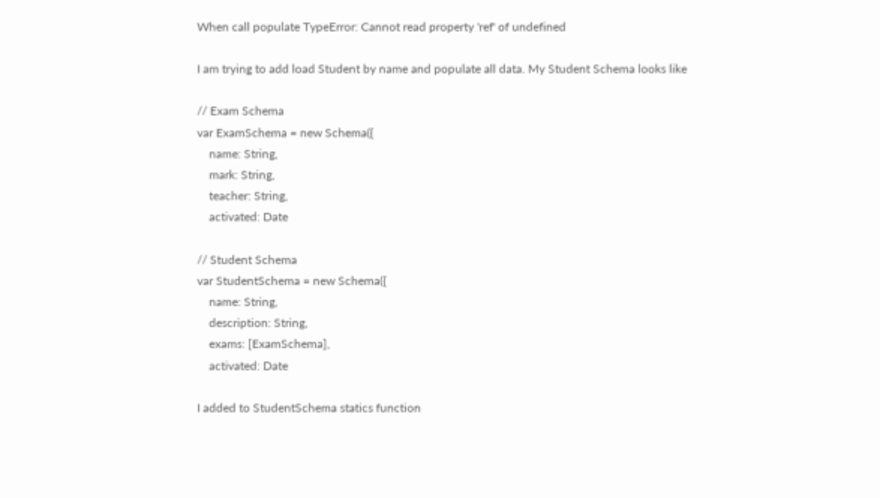When call populate TypeError: Cannot read property 'ref' of undefined

I am trying to add load Student by name and populate all data. My Student Schema looks like

// Exam Schema
var ExamSchema = new Schema({
    name: String,
    mark: String,
    teacher: String,
    activated: Date

// Student Schema
var StudentSchema = new Schema({
    name: String,
    description: String,
    exams: [ExamSchema],
    activated: Date

I added to StudentSchema statics function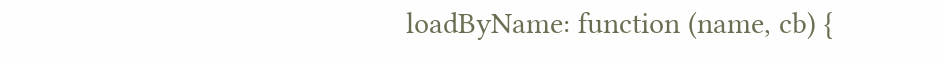loadByName: function (name, cb) {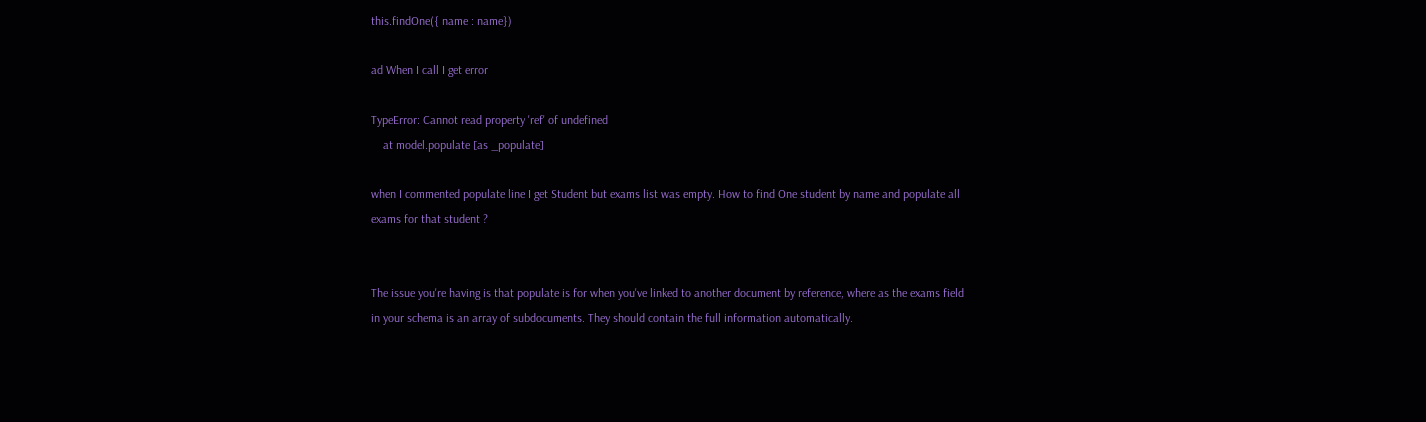this.findOne({ name : name})

ad When I call I get error

TypeError: Cannot read property 'ref' of undefined
    at model.populate [as _populate]

when I commented populate line I get Student but exams list was empty. How to find One student by name and populate all exams for that student ?


The issue you're having is that populate is for when you've linked to another document by reference, where as the exams field in your schema is an array of subdocuments. They should contain the full information automatically.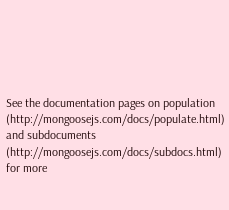See the documentation pages on population (http://mongoosejs.com/docs/populate.html) and subdocuments (http://mongoosejs.com/docs/subdocs.html) for more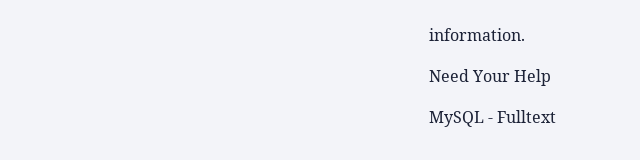information.

Need Your Help

MySQL - Fulltext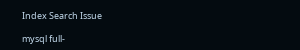Index Search Issue

mysql full-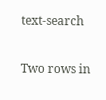text-search

Two rows in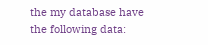the my database have the following data: